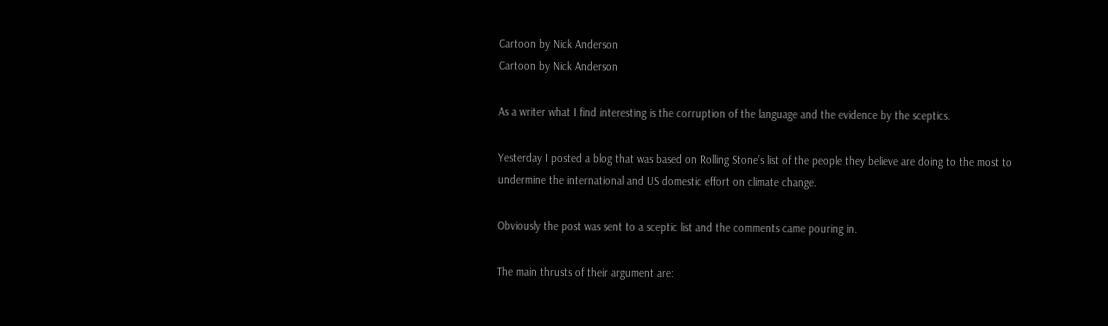Cartoon by Nick Anderson
Cartoon by Nick Anderson

As a writer what I find interesting is the corruption of the language and the evidence by the sceptics.

Yesterday I posted a blog that was based on Rolling Stone’s list of the people they believe are doing to the most to undermine the international and US domestic effort on climate change.

Obviously the post was sent to a sceptic list and the comments came pouring in.

The main thrusts of their argument are: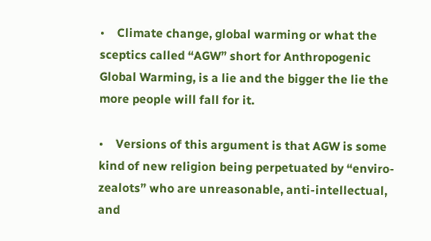•    Climate change, global warming or what the sceptics called “AGW” short for Anthropogenic Global Warming, is a lie and the bigger the lie the more people will fall for it.

•    Versions of this argument is that AGW is some kind of new religion being perpetuated by “enviro-zealots” who are unreasonable, anti-intellectual, and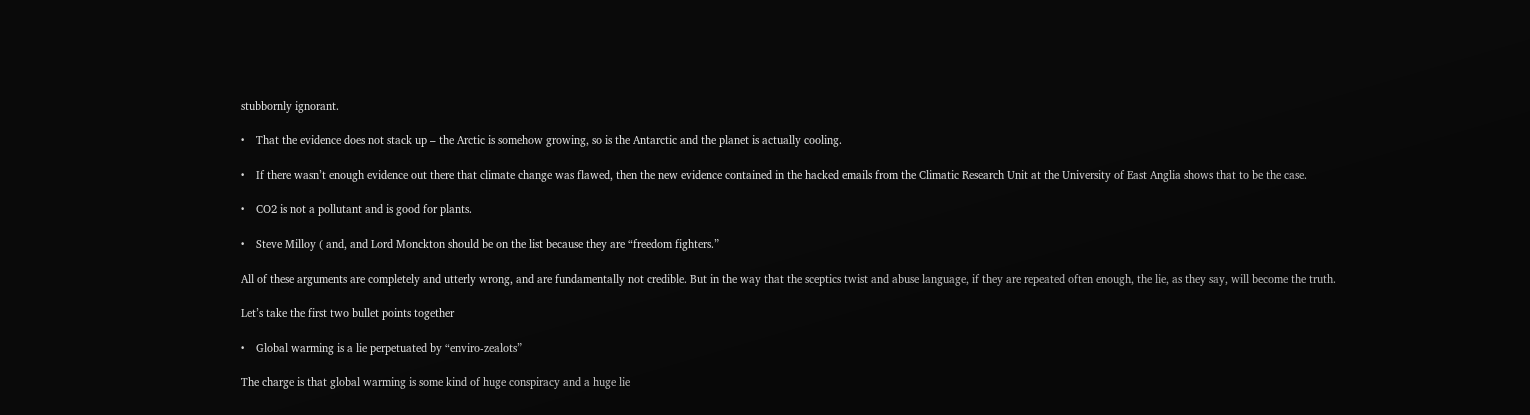stubbornly ignorant.

•    That the evidence does not stack up – the Arctic is somehow growing, so is the Antarctic and the planet is actually cooling.

•    If there wasn’t enough evidence out there that climate change was flawed, then the new evidence contained in the hacked emails from the Climatic Research Unit at the University of East Anglia shows that to be the case.

•    CO2 is not a pollutant and is good for plants.

•    Steve Milloy ( and, and Lord Monckton should be on the list because they are “freedom fighters.”

All of these arguments are completely and utterly wrong, and are fundamentally not credible. But in the way that the sceptics twist and abuse language, if they are repeated often enough, the lie, as they say, will become the truth.

Let’s take the first two bullet points together

•    Global warming is a lie perpetuated by “enviro-zealots”

The charge is that global warming is some kind of huge conspiracy and a huge lie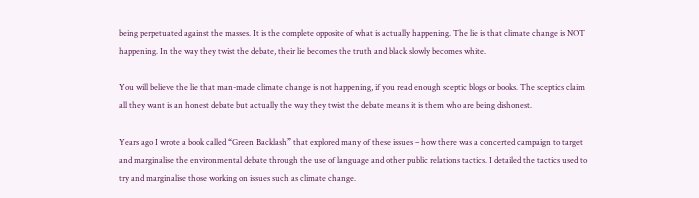being perpetuated against the masses. It is the complete opposite of what is actually happening. The lie is that climate change is NOT happening. In the way they twist the debate, their lie becomes the truth and black slowly becomes white.

You will believe the lie that man-made climate change is not happening, if you read enough sceptic blogs or books. The sceptics claim all they want is an honest debate but actually the way they twist the debate means it is them who are being dishonest.

Years ago I wrote a book called “Green Backlash” that explored many of these issues – how there was a concerted campaign to target and marginalise the environmental debate through the use of language and other public relations tactics. I detailed the tactics used to try and marginalise those working on issues such as climate change.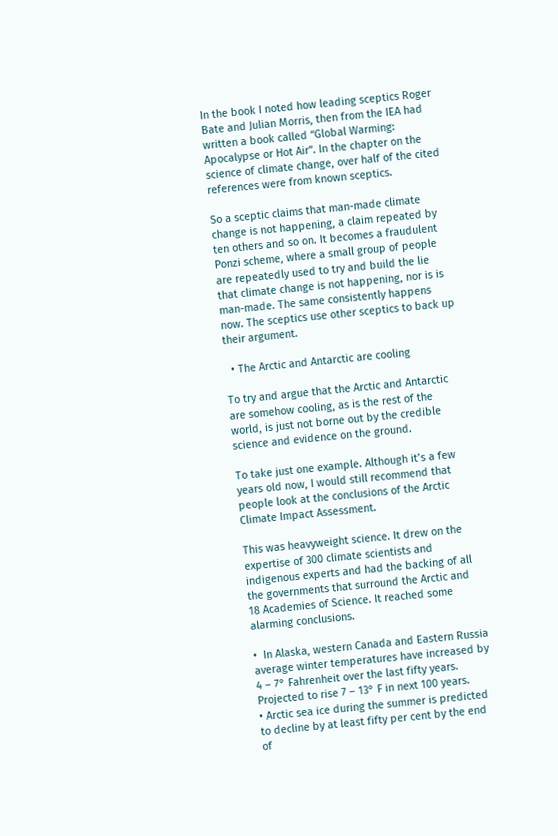In the book I noted how leading sceptics Roger Bate and Julian Morris, then from the IEA had written a book called “Global Warming: Apocalypse or Hot Air”. In the chapter on the science of climate change, over half of the cited references were from known sceptics.

So a sceptic claims that man-made climate change is not happening, a claim repeated by ten others and so on. It becomes a fraudulent Ponzi scheme, where a small group of people are repeatedly used to try and build the lie that climate change is not happening, nor is is man-made. The same consistently happens now. The sceptics use other sceptics to back up their argument.

  • The Arctic and Antarctic are cooling

To try and argue that the Arctic and Antarctic are somehow cooling, as is the rest of the world, is just not borne out by the credible science and evidence on the ground.

To take just one example. Although it’s a few years old now, I would still recommend that people look at the conclusions of the Arctic Climate Impact Assessment.

This was heavyweight science. It drew on the expertise of 300 climate scientists and indigenous experts and had the backing of all the governments that surround the Arctic and 18 Academies of Science. It reached some alarming conclusions.

•  In Alaska, western Canada and Eastern Russia average winter temperatures have increased by 4 – 7° Fahrenheit over the last fifty years. Projected to rise 7 – 13° F in next 100 years.
• Arctic sea ice during the summer is predicted to decline by at least fifty per cent by the end of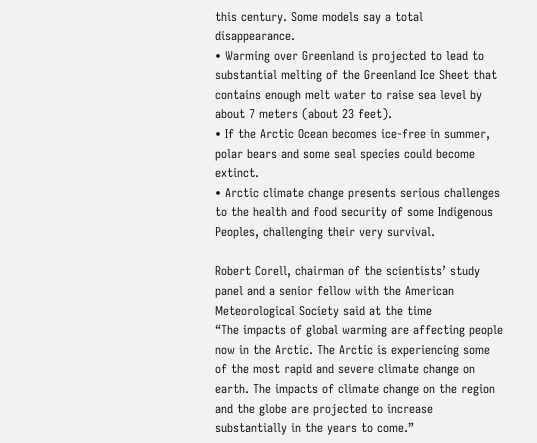this century. Some models say a total disappearance.
• Warming over Greenland is projected to lead to substantial melting of the Greenland Ice Sheet that contains enough melt water to raise sea level by about 7 meters (about 23 feet).
• If the Arctic Ocean becomes ice-free in summer, polar bears and some seal species could become extinct.
• Arctic climate change presents serious challenges to the health and food security of some Indigenous Peoples, challenging their very survival.

Robert Corell, chairman of the scientists’ study panel and a senior fellow with the American Meteorological Society said at the time
“The impacts of global warming are affecting people now in the Arctic. The Arctic is experiencing some of the most rapid and severe climate change on earth. The impacts of climate change on the region and the globe are projected to increase substantially in the years to come.”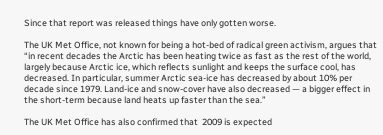Since that report was released things have only gotten worse.

The UK Met Office, not known for being a hot-bed of radical green activism, argues that “in recent decades the Arctic has been heating twice as fast as the rest of the world, largely because Arctic ice, which reflects sunlight and keeps the surface cool, has decreased. In particular, summer Arctic sea-ice has decreased by about 10% per decade since 1979. Land-ice and snow-cover have also decreased — a bigger effect in the short-term because land heats up faster than the sea.”

The UK Met Office has also confirmed that  2009 is expected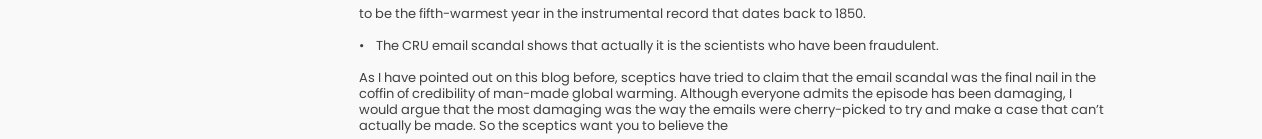to be the fifth-warmest year in the instrumental record that dates back to 1850.

•    The CRU email scandal shows that actually it is the scientists who have been fraudulent.

As I have pointed out on this blog before, sceptics have tried to claim that the email scandal was the final nail in the coffin of credibility of man-made global warming. Although everyone admits the episode has been damaging, I would argue that the most damaging was the way the emails were cherry-picked to try and make a case that can’t actually be made. So the sceptics want you to believe the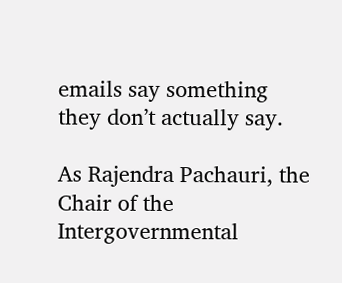emails say something they don’t actually say.

As Rajendra Pachauri, the Chair of the Intergovernmental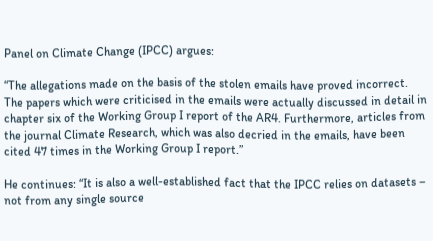Panel on Climate Change (IPCC) argues:

“The allegations made on the basis of the stolen emails have proved incorrect. The papers which were criticised in the emails were actually discussed in detail in chapter six of the Working Group I report of the AR4. Furthermore, articles from the journal Climate Research, which was also decried in the emails, have been cited 47 times in the Working Group I report.”

He continues: “It is also a well-established fact that the IPCC relies on datasets – not from any single source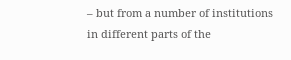– but from a number of institutions in different parts of the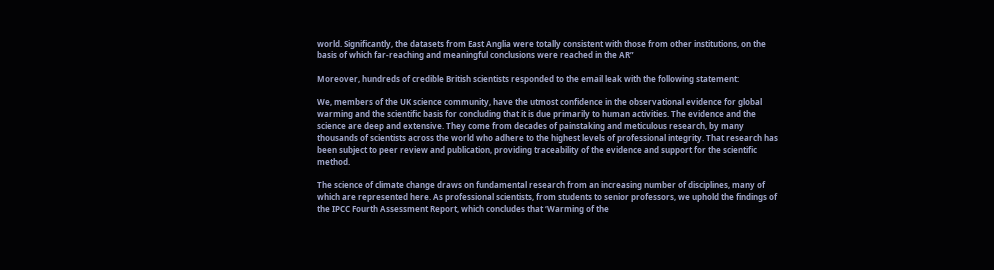world. Significantly, the datasets from East Anglia were totally consistent with those from other institutions, on the basis of which far-reaching and meaningful conclusions were reached in the AR”

Moreover, hundreds of credible British scientists responded to the email leak with the following statement:

We, members of the UK science community, have the utmost confidence in the observational evidence for global warming and the scientific basis for concluding that it is due primarily to human activities. The evidence and the science are deep and extensive. They come from decades of painstaking and meticulous research, by many thousands of scientists across the world who adhere to the highest levels of professional integrity. That research has been subject to peer review and publication, providing traceability of the evidence and support for the scientific method.

The science of climate change draws on fundamental research from an increasing number of disciplines, many of which are represented here. As professional scientists, from students to senior professors, we uphold the findings of the IPCC Fourth Assessment Report, which concludes that ‘Warming of the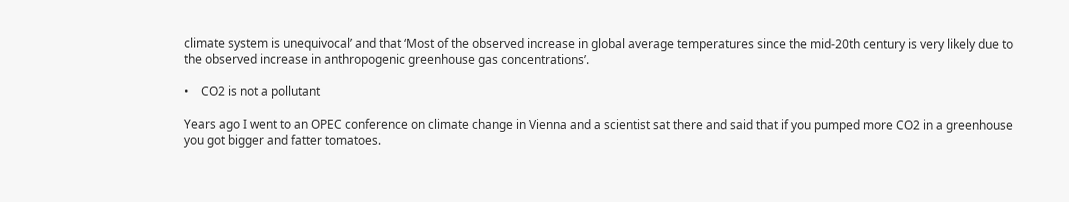climate system is unequivocal’ and that ‘Most of the observed increase in global average temperatures since the mid-20th century is very likely due to the observed increase in anthropogenic greenhouse gas concentrations’.

•    CO2 is not a pollutant

Years ago I went to an OPEC conference on climate change in Vienna and a scientist sat there and said that if you pumped more CO2 in a greenhouse you got bigger and fatter tomatoes.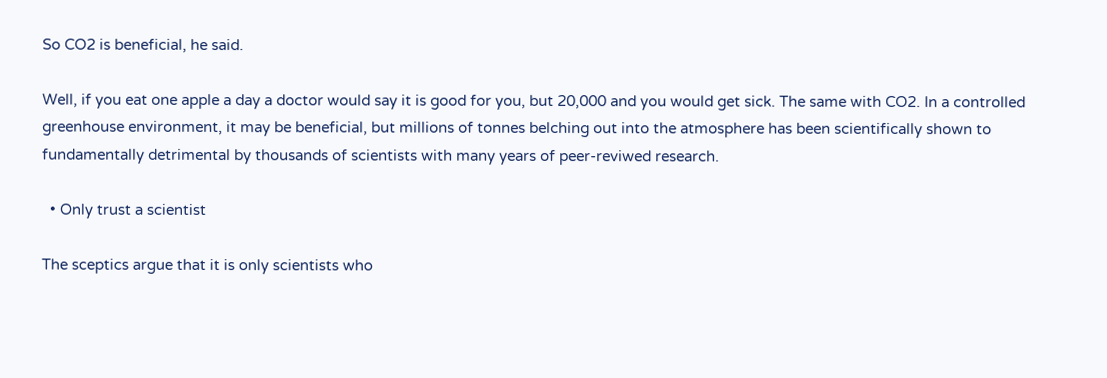So CO2 is beneficial, he said.

Well, if you eat one apple a day a doctor would say it is good for you, but 20,000 and you would get sick. The same with CO2. In a controlled greenhouse environment, it may be beneficial, but millions of tonnes belching out into the atmosphere has been scientifically shown to fundamentally detrimental by thousands of scientists with many years of peer-reviwed research.

  • Only trust a scientist

The sceptics argue that it is only scientists who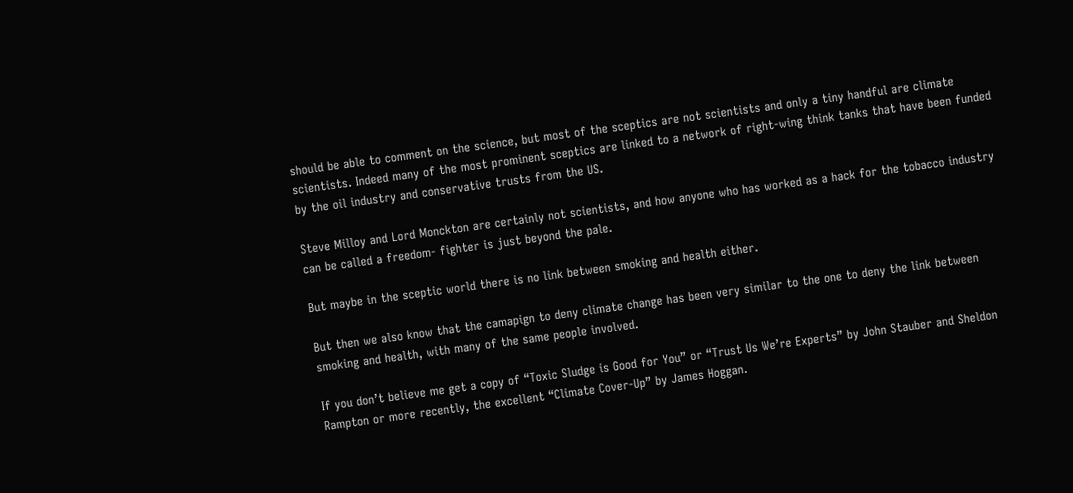should be able to comment on the science, but most of the sceptics are not scientists and only a tiny handful are climate scientists. Indeed many of the most prominent sceptics are linked to a network of right-wing think tanks that have been funded by the oil industry and conservative trusts from the US.

Steve Milloy and Lord Monckton are certainly not scientists, and how anyone who has worked as a hack for the tobacco industry can be called a freedom- fighter is just beyond the pale.

But maybe in the sceptic world there is no link between smoking and health either.

But then we also know that the camapign to deny climate change has been very similar to the one to deny the link between smoking and health, with many of the same people involved.

If you don’t believe me get a copy of “Toxic Sludge is Good for You” or “Trust Us We’re Experts” by John Stauber and Sheldon Rampton or more recently, the excellent “Climate Cover-Up” by James Hoggan.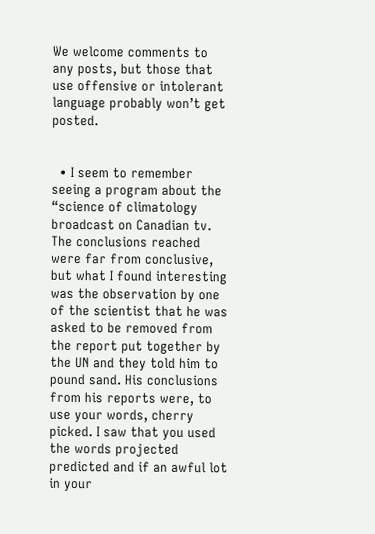We welcome comments to any posts, but those that use offensive or intolerant language probably won’t get posted.


  • I seem to remember seeing a program about the “science of climatology broadcast on Canadian tv. The conclusions reached were far from conclusive, but what I found interesting was the observation by one of the scientist that he was asked to be removed from the report put together by the UN and they told him to pound sand. His conclusions from his reports were, to use your words, cherry picked. I saw that you used the words projected predicted and if an awful lot in your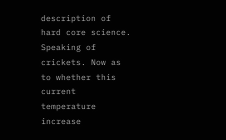description of hard core science. Speaking of crickets. Now as to whether this current temperature increase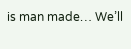is man made… We’ll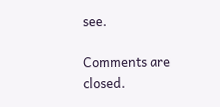see.

Comments are closed.